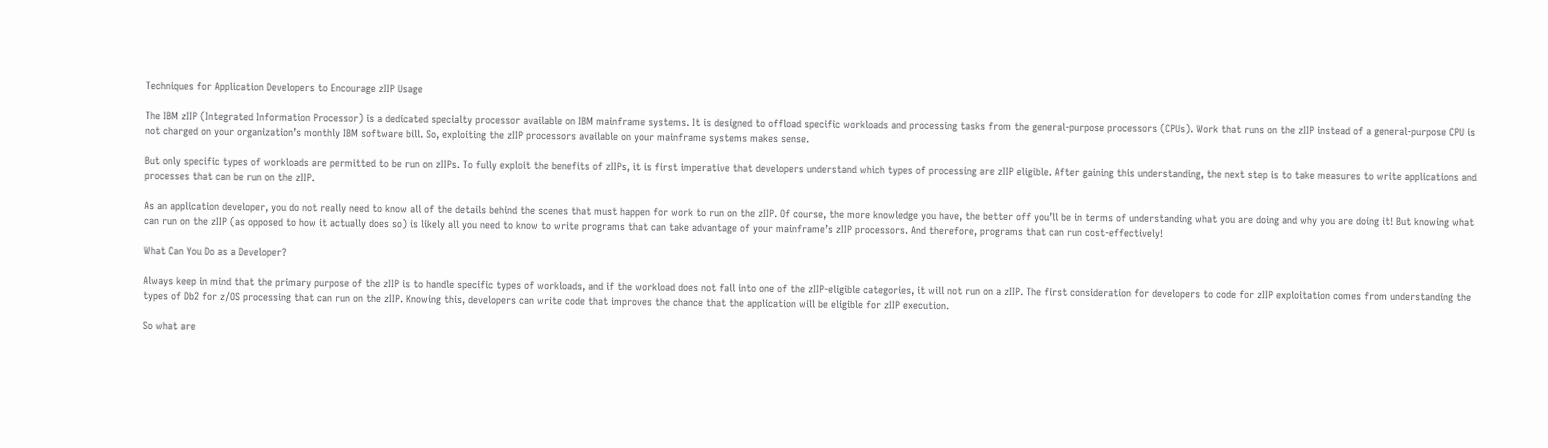Techniques for Application Developers to Encourage zIIP Usage

The IBM zIIP (Integrated Information Processor) is a dedicated specialty processor available on IBM mainframe systems. It is designed to offload specific workloads and processing tasks from the general-purpose processors (CPUs). Work that runs on the zIIP instead of a general-purpose CPU is not charged on your organization’s monthly IBM software bill. So, exploiting the zIIP processors available on your mainframe systems makes sense.

But only specific types of workloads are permitted to be run on zIIPs. To fully exploit the benefits of zIIPs, it is first imperative that developers understand which types of processing are zIIP eligible. After gaining this understanding, the next step is to take measures to write applications and processes that can be run on the zIIP.

As an application developer, you do not really need to know all of the details behind the scenes that must happen for work to run on the zIIP. Of course, the more knowledge you have, the better off you’ll be in terms of understanding what you are doing and why you are doing it! But knowing what can run on the zIIP (as opposed to how it actually does so) is likely all you need to know to write programs that can take advantage of your mainframe’s zIIP processors. And therefore, programs that can run cost-effectively!

What Can You Do as a Developer?

Always keep in mind that the primary purpose of the zIIP is to handle specific types of workloads, and if the workload does not fall into one of the zIIP-eligible categories, it will not run on a zIIP. The first consideration for developers to code for zIIP exploitation comes from understanding the types of Db2 for z/OS processing that can run on the zIIP. Knowing this, developers can write code that improves the chance that the application will be eligible for zIIP execution.

So what are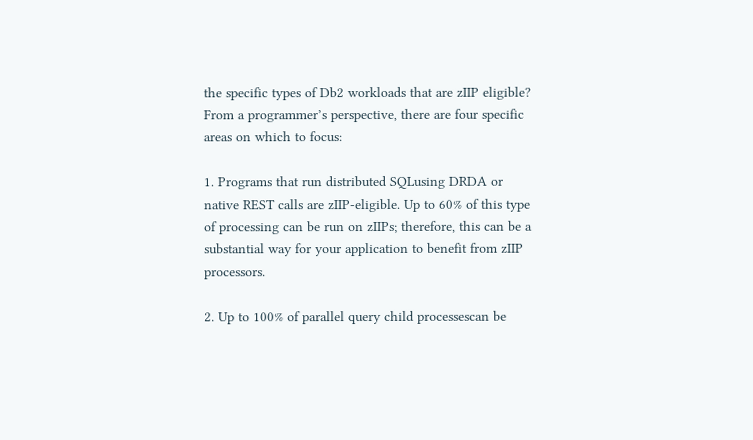the specific types of Db2 workloads that are zIIP eligible? From a programmer’s perspective, there are four specific areas on which to focus:

1. Programs that run distributed SQLusing DRDA or native REST calls are zIIP-eligible. Up to 60% of this type of processing can be run on zIIPs; therefore, this can be a substantial way for your application to benefit from zIIP processors.

2. Up to 100% of parallel query child processescan be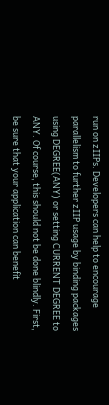run on zIIPs. Developers can help to encourage parallelism to further zIIP usage by binding packages using DEGREE(ANY) or setting CURRENT DEGREE to ANY. Of course, this should not be done blindly. First, be sure that your application can benefit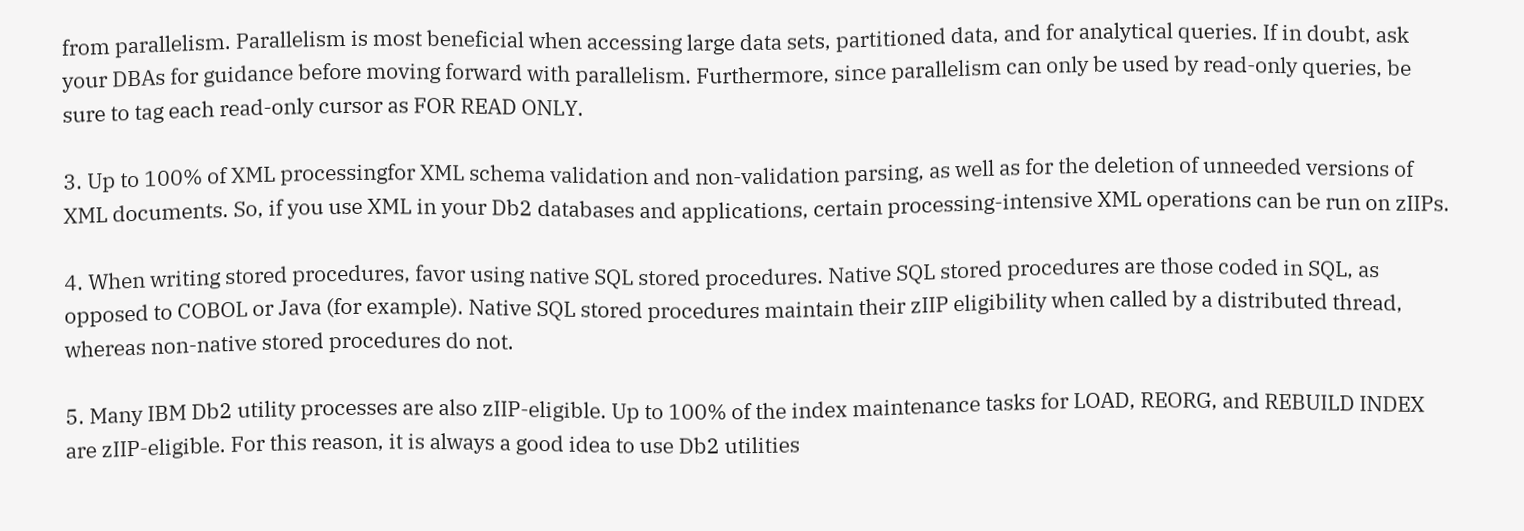from parallelism. Parallelism is most beneficial when accessing large data sets, partitioned data, and for analytical queries. If in doubt, ask your DBAs for guidance before moving forward with parallelism. Furthermore, since parallelism can only be used by read-only queries, be sure to tag each read-only cursor as FOR READ ONLY.

3. Up to 100% of XML processingfor XML schema validation and non-validation parsing, as well as for the deletion of unneeded versions of XML documents. So, if you use XML in your Db2 databases and applications, certain processing-intensive XML operations can be run on zIIPs.

4. When writing stored procedures, favor using native SQL stored procedures. Native SQL stored procedures are those coded in SQL, as opposed to COBOL or Java (for example). Native SQL stored procedures maintain their zIIP eligibility when called by a distributed thread, whereas non-native stored procedures do not.

5. Many IBM Db2 utility processes are also zIIP-eligible. Up to 100% of the index maintenance tasks for LOAD, REORG, and REBUILD INDEX are zIIP-eligible. For this reason, it is always a good idea to use Db2 utilities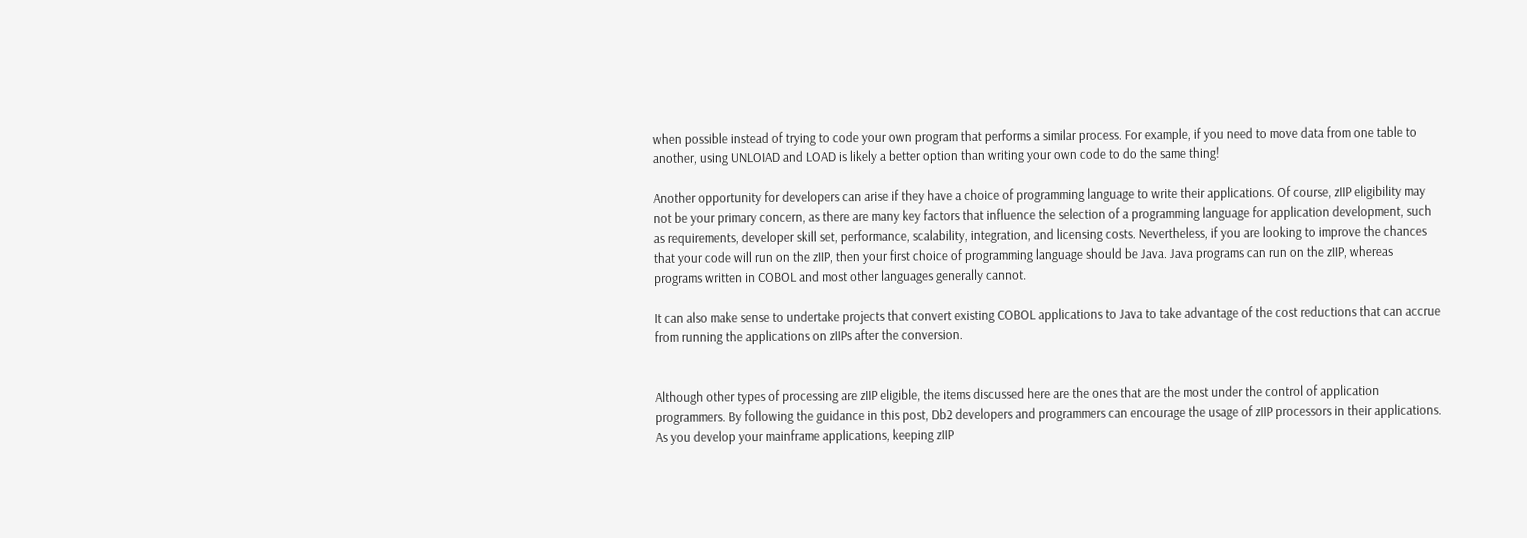when possible instead of trying to code your own program that performs a similar process. For example, if you need to move data from one table to another, using UNLOIAD and LOAD is likely a better option than writing your own code to do the same thing!

Another opportunity for developers can arise if they have a choice of programming language to write their applications. Of course, zIIP eligibility may not be your primary concern, as there are many key factors that influence the selection of a programming language for application development, such as requirements, developer skill set, performance, scalability, integration, and licensing costs. Nevertheless, if you are looking to improve the chances that your code will run on the zIIP, then your first choice of programming language should be Java. Java programs can run on the zIIP, whereas programs written in COBOL and most other languages generally cannot.

It can also make sense to undertake projects that convert existing COBOL applications to Java to take advantage of the cost reductions that can accrue from running the applications on zIIPs after the conversion.


Although other types of processing are zIIP eligible, the items discussed here are the ones that are the most under the control of application programmers. By following the guidance in this post, Db2 developers and programmers can encourage the usage of zIIP processors in their applications. As you develop your mainframe applications, keeping zIIP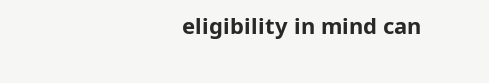eligibility in mind can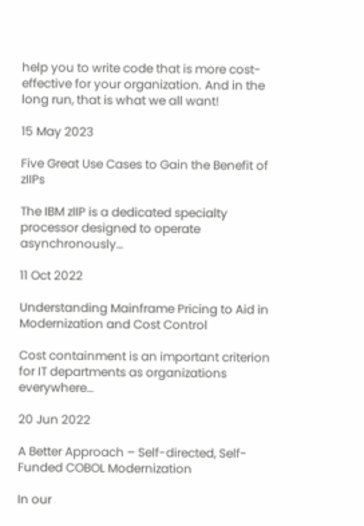help you to write code that is more cost-effective for your organization. And in the long run, that is what we all want!

15 May 2023

Five Great Use Cases to Gain the Benefit of zIIPs

The IBM zIIP is a dedicated specialty processor designed to operate asynchronously…

11 Oct 2022

Understanding Mainframe Pricing to Aid in Modernization and Cost Control

Cost containment is an important criterion for IT departments as organizations everywhere…

20 Jun 2022

A Better Approach – Self-directed, Self-Funded COBOL Modernization

In our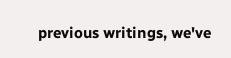previous writings, we've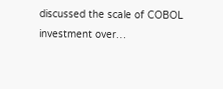discussed the scale of COBOL investment over…